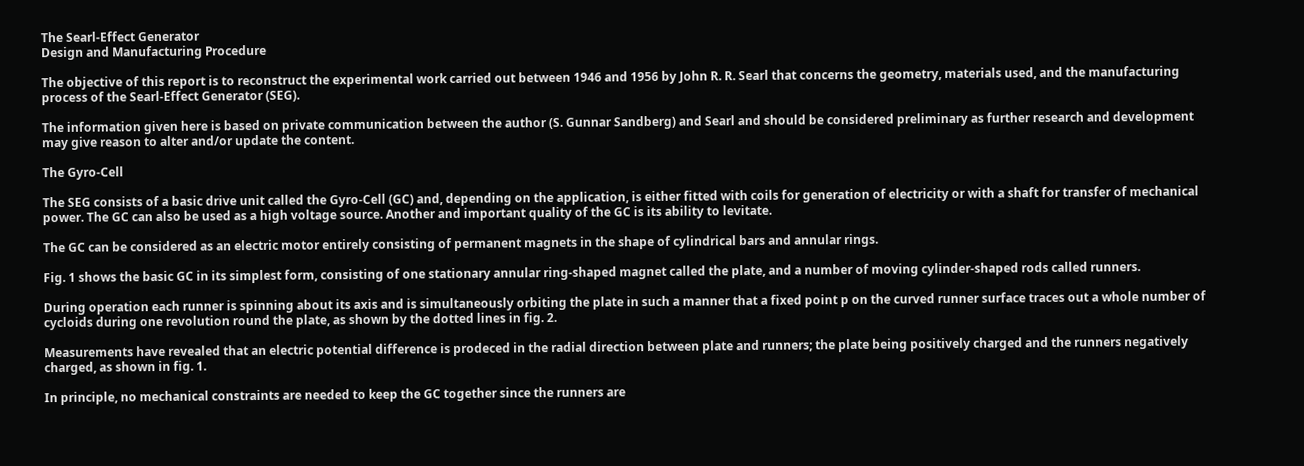The Searl-Effect Generator
Design and Manufacturing Procedure

The objective of this report is to reconstruct the experimental work carried out between 1946 and 1956 by John R. R. Searl that concerns the geometry, materials used, and the manufacturing process of the Searl-Effect Generator (SEG).

The information given here is based on private communication between the author (S. Gunnar Sandberg) and Searl and should be considered preliminary as further research and development may give reason to alter and/or update the content.

The Gyro-Cell

The SEG consists of a basic drive unit called the Gyro-Cell (GC) and, depending on the application, is either fitted with coils for generation of electricity or with a shaft for transfer of mechanical power. The GC can also be used as a high voltage source. Another and important quality of the GC is its ability to levitate.

The GC can be considered as an electric motor entirely consisting of permanent magnets in the shape of cylindrical bars and annular rings.

Fig. 1 shows the basic GC in its simplest form, consisting of one stationary annular ring-shaped magnet called the plate, and a number of moving cylinder-shaped rods called runners.

During operation each runner is spinning about its axis and is simultaneously orbiting the plate in such a manner that a fixed point p on the curved runner surface traces out a whole number of cycloids during one revolution round the plate, as shown by the dotted lines in fig. 2.

Measurements have revealed that an electric potential difference is prodeced in the radial direction between plate and runners; the plate being positively charged and the runners negatively charged, as shown in fig. 1.

In principle, no mechanical constraints are needed to keep the GC together since the runners are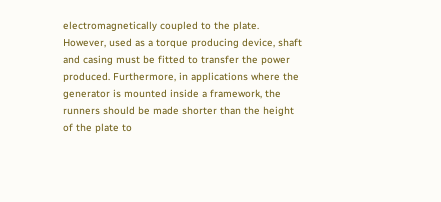electromagnetically coupled to the plate. However, used as a torque producing device, shaft and casing must be fitted to transfer the power produced. Furthermore, in applications where the generator is mounted inside a framework, the runners should be made shorter than the height of the plate to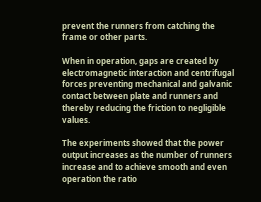prevent the runners from catching the frame or other parts.

When in operation, gaps are created by electromagnetic interaction and centrifugal forces preventing mechanical and galvanic contact between plate and runners and thereby reducing the friction to negligible values.

The experiments showed that the power output increases as the number of runners increase and to achieve smooth and even operation the ratio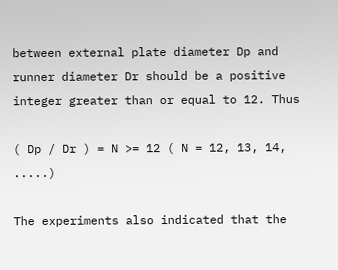between external plate diameter Dp and runner diameter Dr should be a positive integer greater than or equal to 12. Thus

( Dp / Dr ) = N >= 12 ( N = 12, 13, 14, .....)

The experiments also indicated that the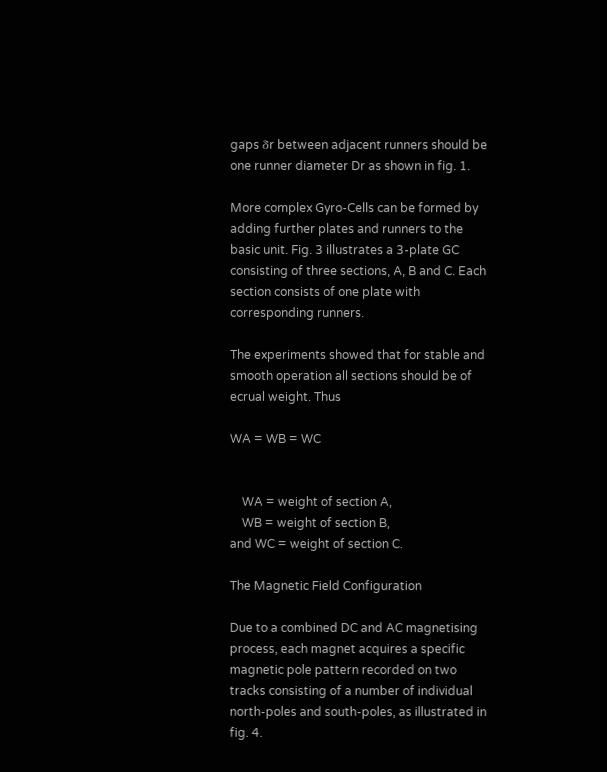gaps δr between adjacent runners should be one runner diameter Dr as shown in fig. 1.

More complex Gyro-Cells can be formed by adding further plates and runners to the basic unit. Fig. 3 illustrates a 3-plate GC consisting of three sections, A, B and C. Each section consists of one plate with corresponding runners.

The experiments showed that for stable and smooth operation all sections should be of ecrual weight. Thus

WA = WB = WC


    WA = weight of section A,
    WB = weight of section B,
and WC = weight of section C.

The Magnetic Field Configuration

Due to a combined DC and AC magnetising process, each magnet acquires a specific magnetic pole pattern recorded on two tracks consisting of a number of individual north-poles and south-poles, as illustrated in fig. 4.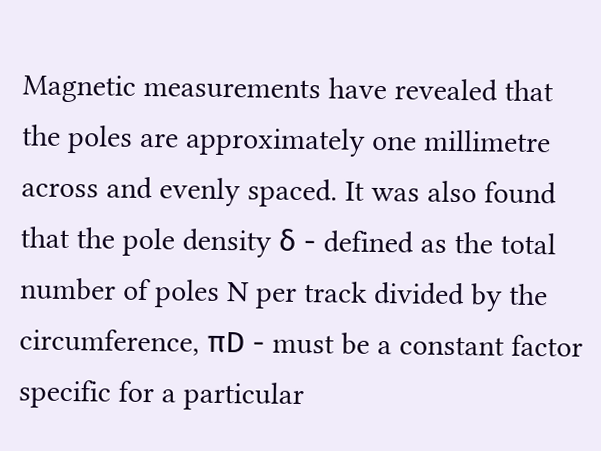Magnetic measurements have revealed that the poles are approximately one millimetre across and evenly spaced. It was also found that the pole density δ - defined as the total number of poles N per track divided by the circumference, πD - must be a constant factor specific for a particular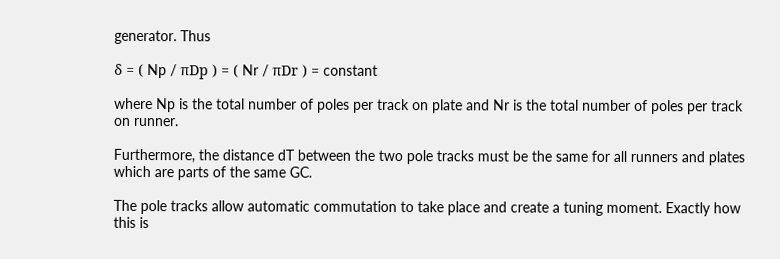generator. Thus

δ = ( Np / πDp ) = ( Nr / πDr ) = constant

where Np is the total number of poles per track on plate and Nr is the total number of poles per track on runner.

Furthermore, the distance dT between the two pole tracks must be the same for all runners and plates which are parts of the same GC.

The pole tracks allow automatic commutation to take place and create a tuning moment. Exactly how this is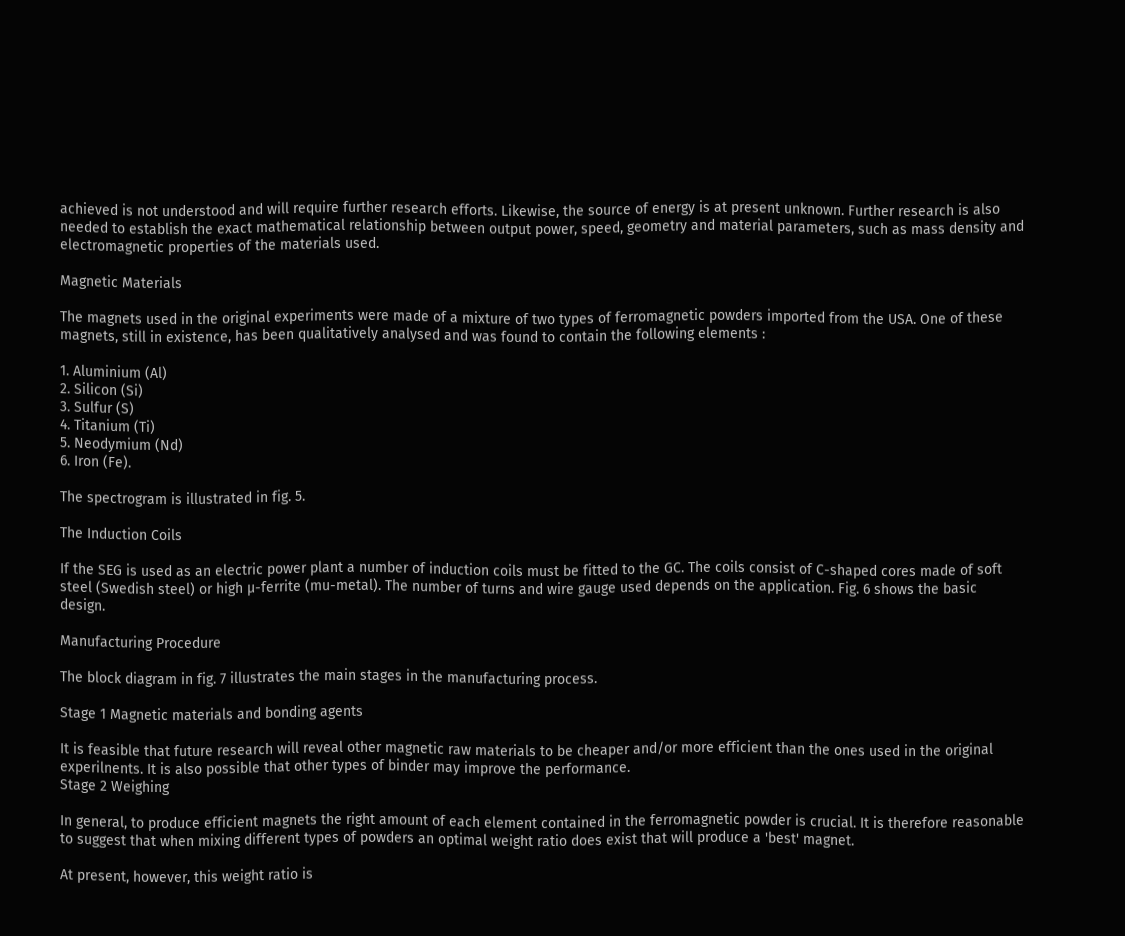achieved is not understood and will require further research efforts. Likewise, the source of energy is at present unknown. Further research is also needed to establish the exact mathematical relationship between output power, speed, geometry and material parameters, such as mass density and electromagnetic properties of the materials used.

Magnetic Materials

The magnets used in the original experiments were made of a mixture of two types of ferromagnetic powders imported from the USA. One of these magnets, still in existence, has been qualitatively analysed and was found to contain the following elements :

1. Aluminium (Al)
2. Silicon (Si)
3. Sulfur (S)
4. Titanium (Ti)
5. Neodymium (Nd)
6. Iron (Fe).

The spectrogram is illustrated in fig. 5.

The Induction Coils

If the SEG is used as an electric power plant a number of induction coils must be fitted to the GC. The coils consist of C-shaped cores made of soft steel (Swedish steel) or high μ-ferrite (mu-metal). The number of turns and wire gauge used depends on the application. Fig. 6 shows the basic design.

Manufacturing Procedure

The block diagram in fig. 7 illustrates the main stages in the manufacturing process.

Stage 1 Magnetic materials and bonding agents

It is feasible that future research will reveal other magnetic raw materials to be cheaper and/or more efficient than the ones used in the original experilnents. It is also possible that other types of binder may improve the performance.
Stage 2 Weighing

In general, to produce efficient magnets the right amount of each element contained in the ferromagnetic powder is crucial. It is therefore reasonable to suggest that when mixing different types of powders an optimal weight ratio does exist that will produce a 'best' magnet.

At present, however, this weight ratio is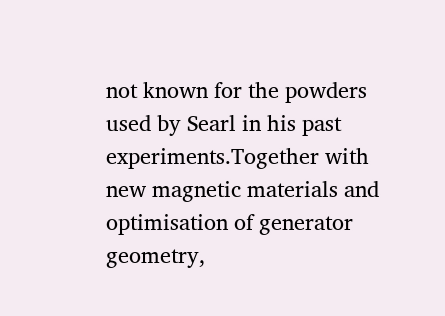not known for the powders used by Searl in his past experiments.Together with new magnetic materials and optimisation of generator geometry,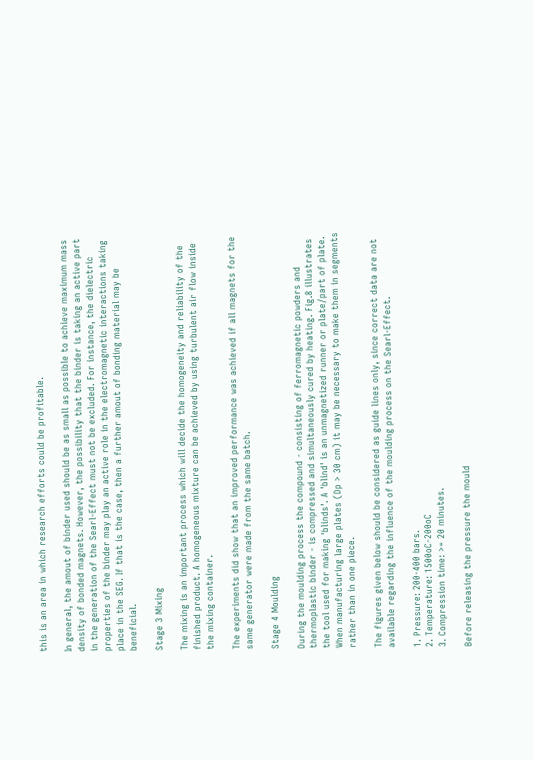this is an area in which research efforts could be profitable.

In general, the amout of binder used should be as small as possible to achieve maximum mass density of bonded magnets. However, the possibility that the binder is taking an active part in the generation of the Searl-Effect must not be excluded. For instance, the dielectric properties of the binder may play an active role in the electromagnetic interactions taking place in the SEG. If that is the case, then a further amout of bonding material may be beneficial.

Stage 3 Mixing

The mixing is an important process which will decide the homogeneity and reliability of the finished product. A homogeneous mixture can be achieved by using turbulent air flow inside the mixing container.

The experiments did show that an improved performance was achieved if all magnets for the same generator were made from the same batch.

Stage 4 Moulding

During the moulding process the compound - consisting of ferromagnetic powders and thermoplastic binder - is compressed and simultaneously cured by heating. Fig.8 illustrates the tool used for making 'blinds'. A 'blind' is an unmagnetized runner or plate/part of plate. When manufacturing large plates (Dp > 30 cm) it may be necessary to make them in segments rather than in one piece.

The figures given below should be considered as guide lines only, since correct data are not available regarding the influence of the moulding process on the Searl-Effect.

1. Pressure: 200-400 bars.
2. Temperature: 1500oC-200oC
3. Compression time: >= 20 minutes.

Before releasing the pressure the mould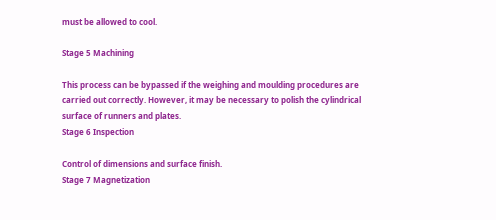must be allowed to cool.

Stage 5 Machining

This process can be bypassed if the weighing and moulding procedures are carried out correctly. However, it may be necessary to polish the cylindrical surface of runners and plates.
Stage 6 Inspection

Control of dimensions and surface finish.
Stage 7 Magnetization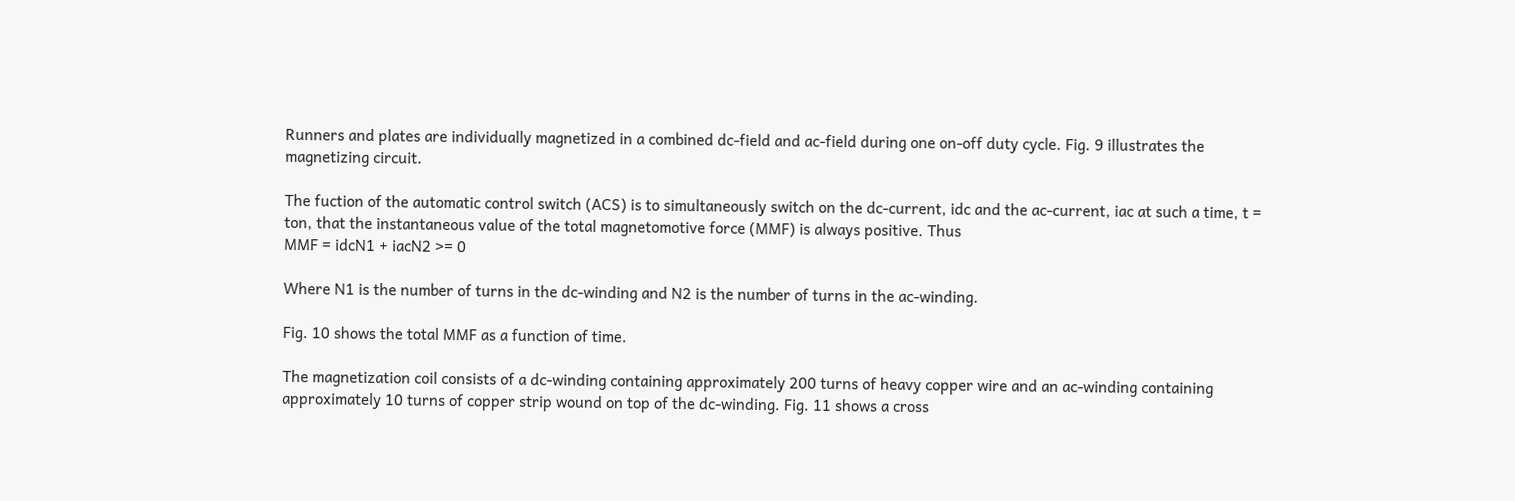Runners and plates are individually magnetized in a combined dc-field and ac-field during one on-off duty cycle. Fig. 9 illustrates the magnetizing circuit.

The fuction of the automatic control switch (ACS) is to simultaneously switch on the dc-current, idc and the ac-current, iac at such a time, t = ton, that the instantaneous value of the total magnetomotive force (MMF) is always positive. Thus
MMF = idcN1 + iacN2 >= 0

Where N1 is the number of turns in the dc-winding and N2 is the number of turns in the ac-winding.

Fig. 10 shows the total MMF as a function of time.

The magnetization coil consists of a dc-winding containing approximately 200 turns of heavy copper wire and an ac-winding containing approximately 10 turns of copper strip wound on top of the dc-winding. Fig. 11 shows a cross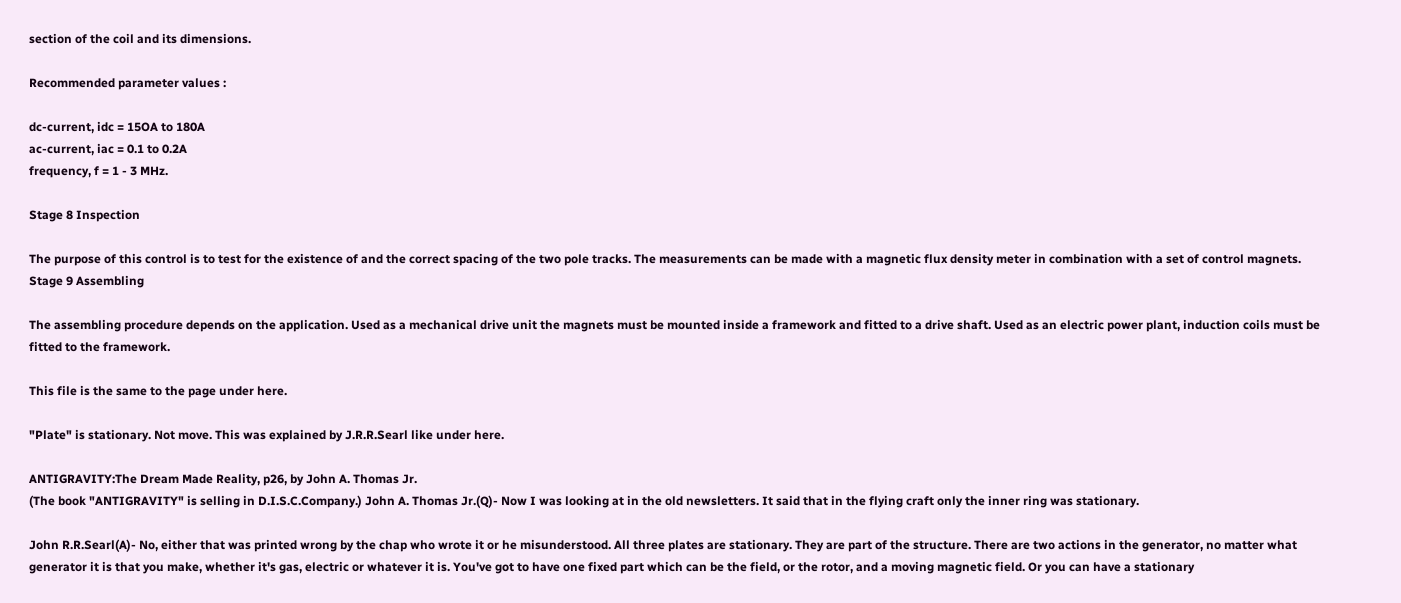section of the coil and its dimensions.

Recommended parameter values :

dc-current, idc = 15OA to 180A
ac-current, iac = 0.1 to 0.2A
frequency, f = 1 - 3 MHz.

Stage 8 Inspection

The purpose of this control is to test for the existence of and the correct spacing of the two pole tracks. The measurements can be made with a magnetic flux density meter in combination with a set of control magnets.
Stage 9 Assembling

The assembling procedure depends on the application. Used as a mechanical drive unit the magnets must be mounted inside a framework and fitted to a drive shaft. Used as an electric power plant, induction coils must be fitted to the framework.

This file is the same to the page under here.

"Plate" is stationary. Not move. This was explained by J.R.R.Searl like under here.

ANTIGRAVITY:The Dream Made Reality, p26, by John A. Thomas Jr.
(The book "ANTIGRAVITY" is selling in D.I.S.C.Company.) John A. Thomas Jr.(Q)- Now I was looking at in the old newsletters. It said that in the flying craft only the inner ring was stationary.

John R.R.Searl(A)- No, either that was printed wrong by the chap who wrote it or he misunderstood. All three plates are stationary. They are part of the structure. There are two actions in the generator, no matter what generator it is that you make, whether it's gas, electric or whatever it is. You've got to have one fixed part which can be the field, or the rotor, and a moving magnetic field. Or you can have a stationary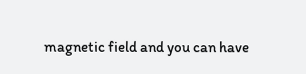magnetic field and you can have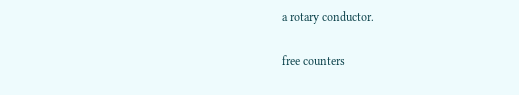a rotary conductor.

free counters